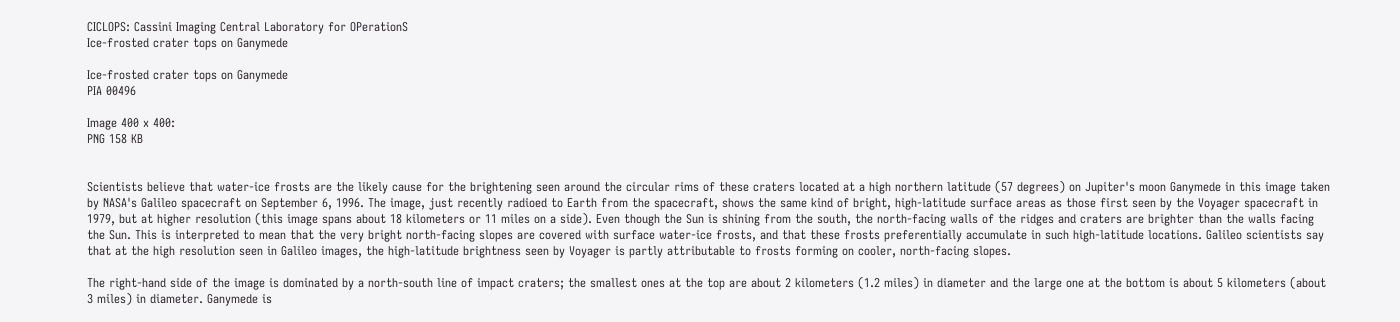CICLOPS: Cassini Imaging Central Laboratory for OPerationS
Ice-frosted crater tops on Ganymede

Ice-frosted crater tops on Ganymede
PIA 00496

Image 400 x 400:
PNG 158 KB


Scientists believe that water-ice frosts are the likely cause for the brightening seen around the circular rims of these craters located at a high northern latitude (57 degrees) on Jupiter's moon Ganymede in this image taken by NASA's Galileo spacecraft on September 6, 1996. The image, just recently radioed to Earth from the spacecraft, shows the same kind of bright, high-latitude surface areas as those first seen by the Voyager spacecraft in 1979, but at higher resolution (this image spans about 18 kilometers or 11 miles on a side). Even though the Sun is shining from the south, the north-facing walls of the ridges and craters are brighter than the walls facing the Sun. This is interpreted to mean that the very bright north-facing slopes are covered with surface water-ice frosts, and that these frosts preferentially accumulate in such high-latitude locations. Galileo scientists say that at the high resolution seen in Galileo images, the high-latitude brightness seen by Voyager is partly attributable to frosts forming on cooler, north-facing slopes.

The right-hand side of the image is dominated by a north-south line of impact craters; the smallest ones at the top are about 2 kilometers (1.2 miles) in diameter and the large one at the bottom is about 5 kilometers (about 3 miles) in diameter. Ganymede is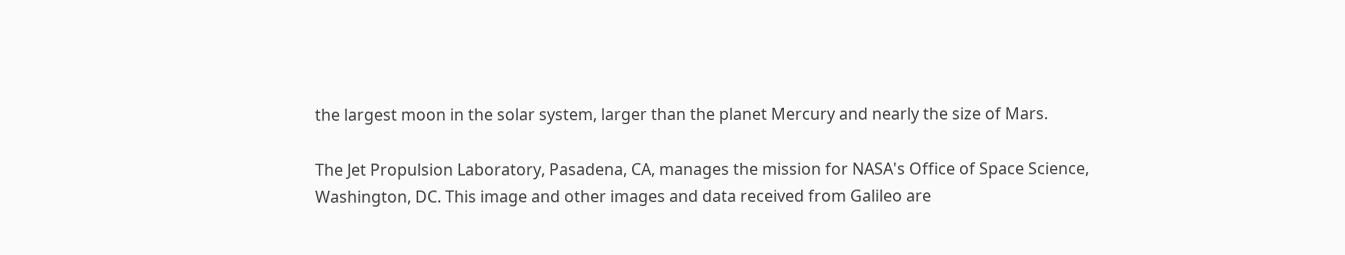the largest moon in the solar system, larger than the planet Mercury and nearly the size of Mars.

The Jet Propulsion Laboratory, Pasadena, CA, manages the mission for NASA's Office of Space Science, Washington, DC. This image and other images and data received from Galileo are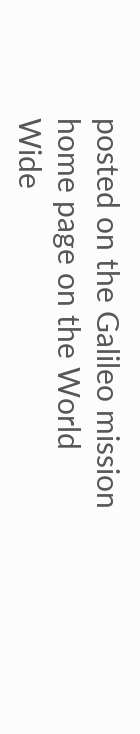posted on the Galileo mission home page on the World Wide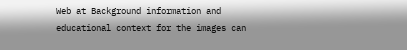Web at Background information and educational context for the images can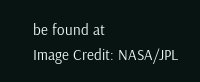be found at
Image Credit: NASA/JPL